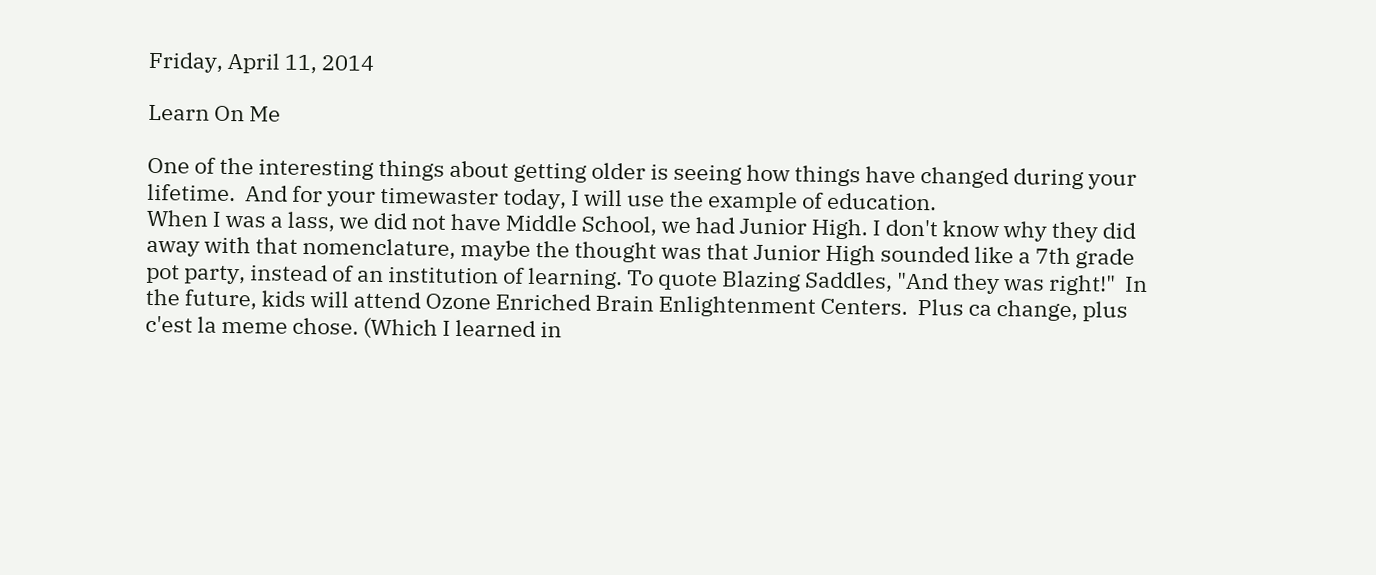Friday, April 11, 2014

Learn On Me

One of the interesting things about getting older is seeing how things have changed during your lifetime.  And for your timewaster today, I will use the example of education.
When I was a lass, we did not have Middle School, we had Junior High. I don't know why they did away with that nomenclature, maybe the thought was that Junior High sounded like a 7th grade pot party, instead of an institution of learning. To quote Blazing Saddles, "And they was right!"  In the future, kids will attend Ozone Enriched Brain Enlightenment Centers.  Plus ca change, plus c'est la meme chose. (Which I learned in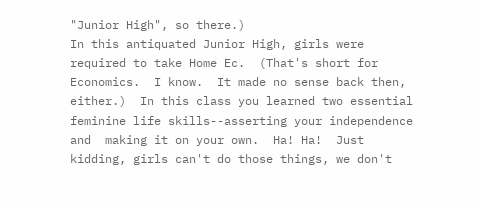"Junior High", so there.)
In this antiquated Junior High, girls were required to take Home Ec.  (That's short for Economics.  I know.  It made no sense back then, either.)  In this class you learned two essential feminine life skills--asserting your independence and  making it on your own.  Ha! Ha!  Just kidding, girls can't do those things, we don't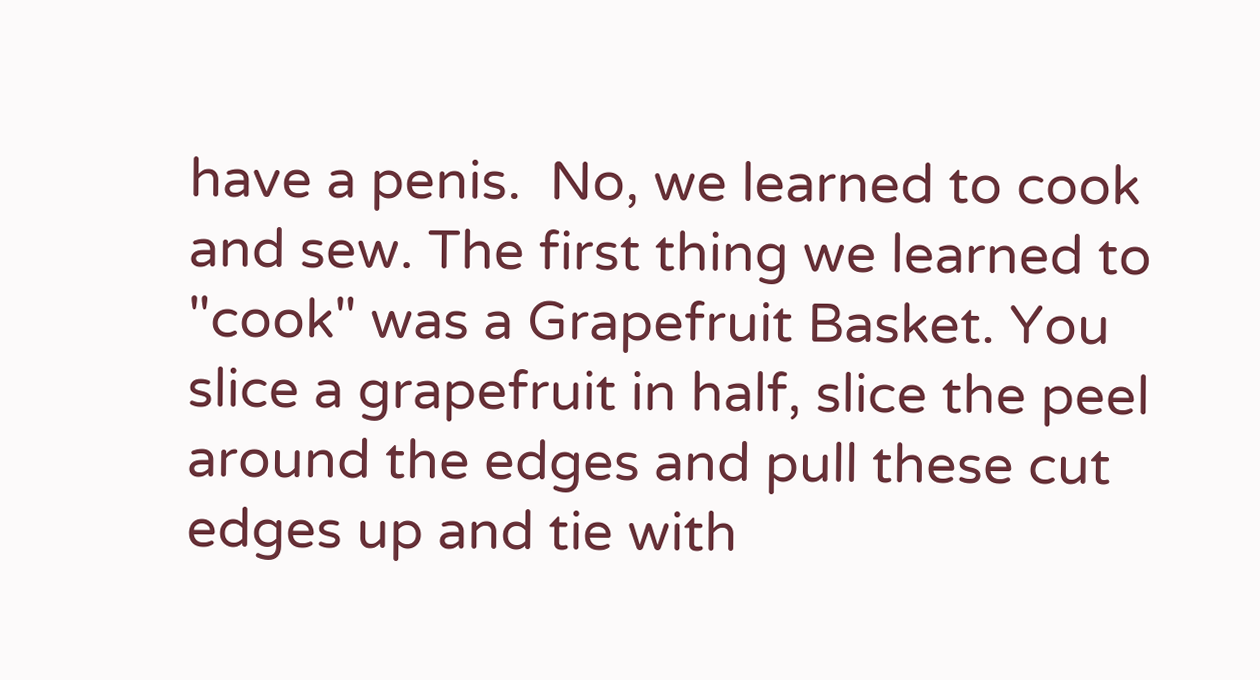have a penis.  No, we learned to cook and sew. The first thing we learned to "cook" was a Grapefruit Basket. You slice a grapefruit in half, slice the peel around the edges and pull these cut edges up and tie with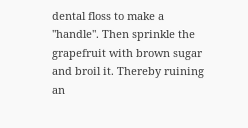dental floss to make a "handle". Then sprinkle the grapefruit with brown sugar and broil it. Thereby ruining an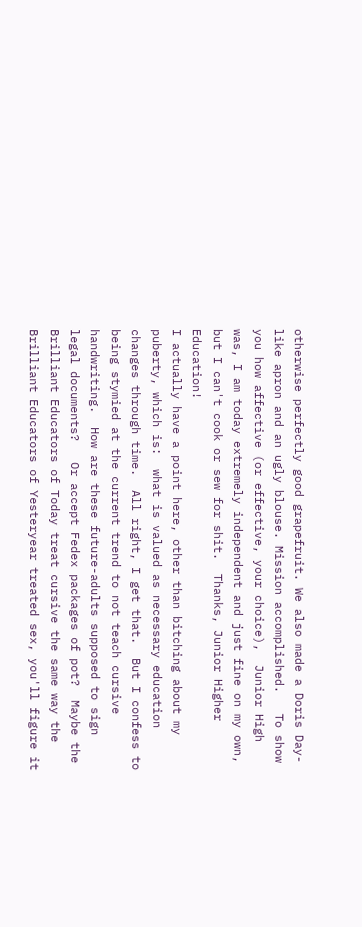otherwise perfectly good grapefruit. We also made a Doris Day-like apron and an ugly blouse. Mission accomplished.   To show you how affective (or effective, your choice),  Junior High was, I am today extremely independent and just fine on my own, but I can't cook or sew for shit.  Thanks, Junior Higher Education!
I actually have a point here, other than bitching about my puberty, which is:  what is valued as necessary education changes through time.  All right, I get that.  But I confess to being stymied at the current trend to not teach cursive handwriting.  How are these future-adults supposed to sign legal documents?   Or accept Fedex packages of pot?  Maybe the Brilliant Educators of Today treat cursive the same way the Brilliant Educators of Yesteryear treated sex, you'll figure it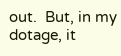out.  But, in my dotage, it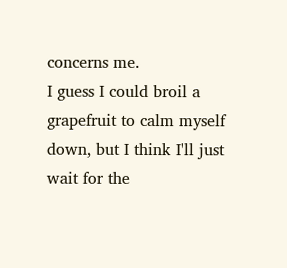concerns me.
I guess I could broil a grapefruit to calm myself down, but I think I'll just wait for the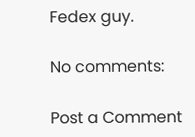Fedex guy.

No comments:

Post a Comment